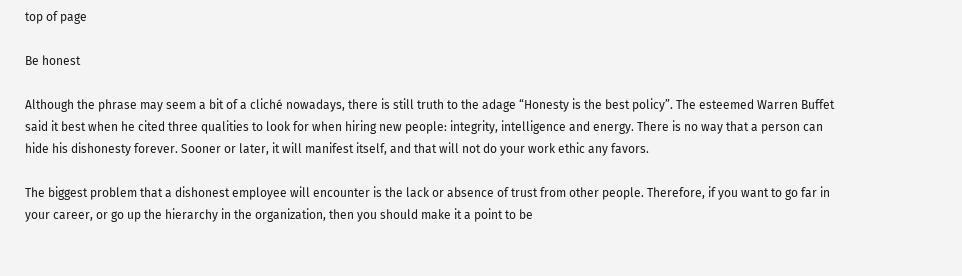top of page

Be honest

Although the phrase may seem a bit of a cliché nowadays, there is still truth to the adage “Honesty is the best policy”. The esteemed Warren Buffet said it best when he cited three qualities to look for when hiring new people: integrity, intelligence and energy. There is no way that a person can hide his dishonesty forever. Sooner or later, it will manifest itself, and that will not do your work ethic any favors.

The biggest problem that a dishonest employee will encounter is the lack or absence of trust from other people. Therefore, if you want to go far in your career, or go up the hierarchy in the organization, then you should make it a point to be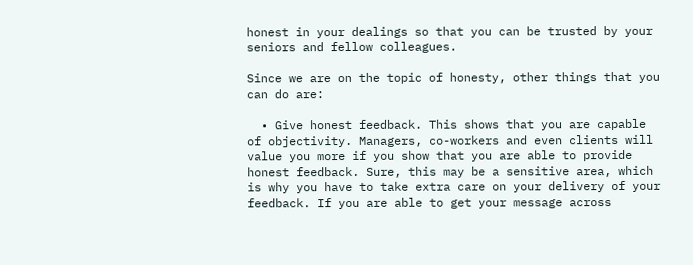honest in your dealings so that you can be trusted by your seniors and fellow colleagues.

Since we are on the topic of honesty, other things that you can do are:

  • Give honest feedback. This shows that you are capable of objectivity. Managers, co-workers and even clients will value you more if you show that you are able to provide honest feedback. Sure, this may be a sensitive area, which is why you have to take extra care on your delivery of your feedback. If you are able to get your message across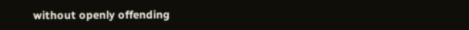without openly offending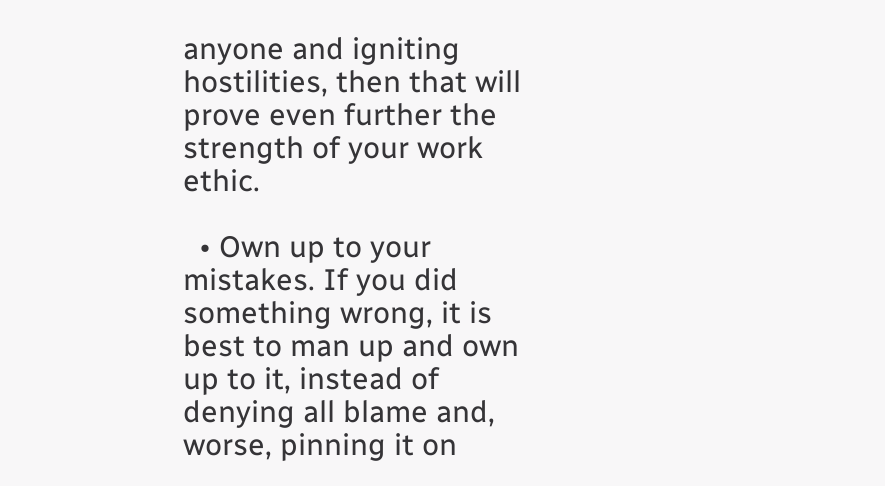anyone and igniting hostilities, then that will prove even further the strength of your work ethic.

  • Own up to your mistakes. If you did something wrong, it is best to man up and own up to it, instead of denying all blame and, worse, pinning it on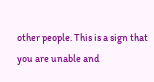other people. This is a sign that you are unable and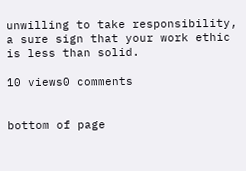unwilling to take responsibility, a sure sign that your work ethic is less than solid.

10 views0 comments


bottom of page